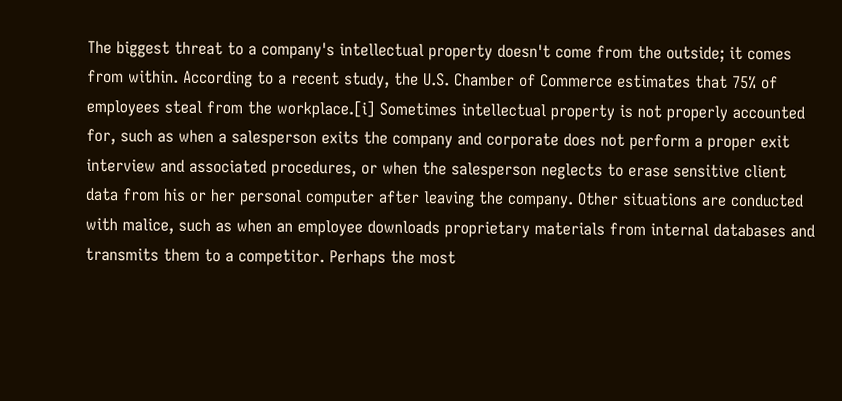The biggest threat to a company's intellectual property doesn't come from the outside; it comes from within. According to a recent study, the U.S. Chamber of Commerce estimates that 75% of employees steal from the workplace.[i] Sometimes intellectual property is not properly accounted for, such as when a salesperson exits the company and corporate does not perform a proper exit interview and associated procedures, or when the salesperson neglects to erase sensitive client data from his or her personal computer after leaving the company. Other situations are conducted with malice, such as when an employee downloads proprietary materials from internal databases and transmits them to a competitor. Perhaps the most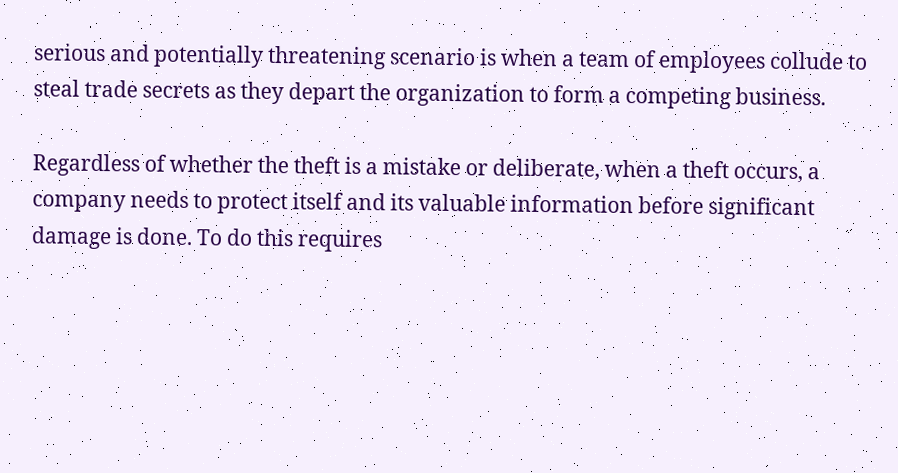serious and potentially threatening scenario is when a team of employees collude to steal trade secrets as they depart the organization to form a competing business.

Regardless of whether the theft is a mistake or deliberate, when a theft occurs, a company needs to protect itself and its valuable information before significant damage is done. To do this requires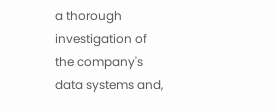a thorough investigation of the company's data systems and,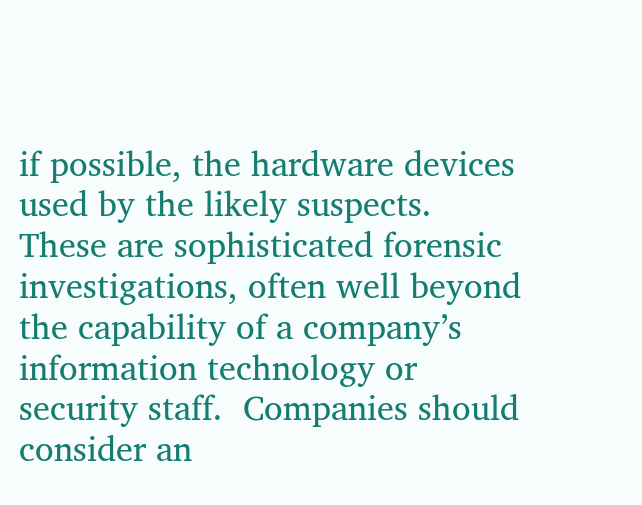if possible, the hardware devices used by the likely suspects. These are sophisticated forensic investigations, often well beyond the capability of a company’s information technology or security staff.  Companies should consider an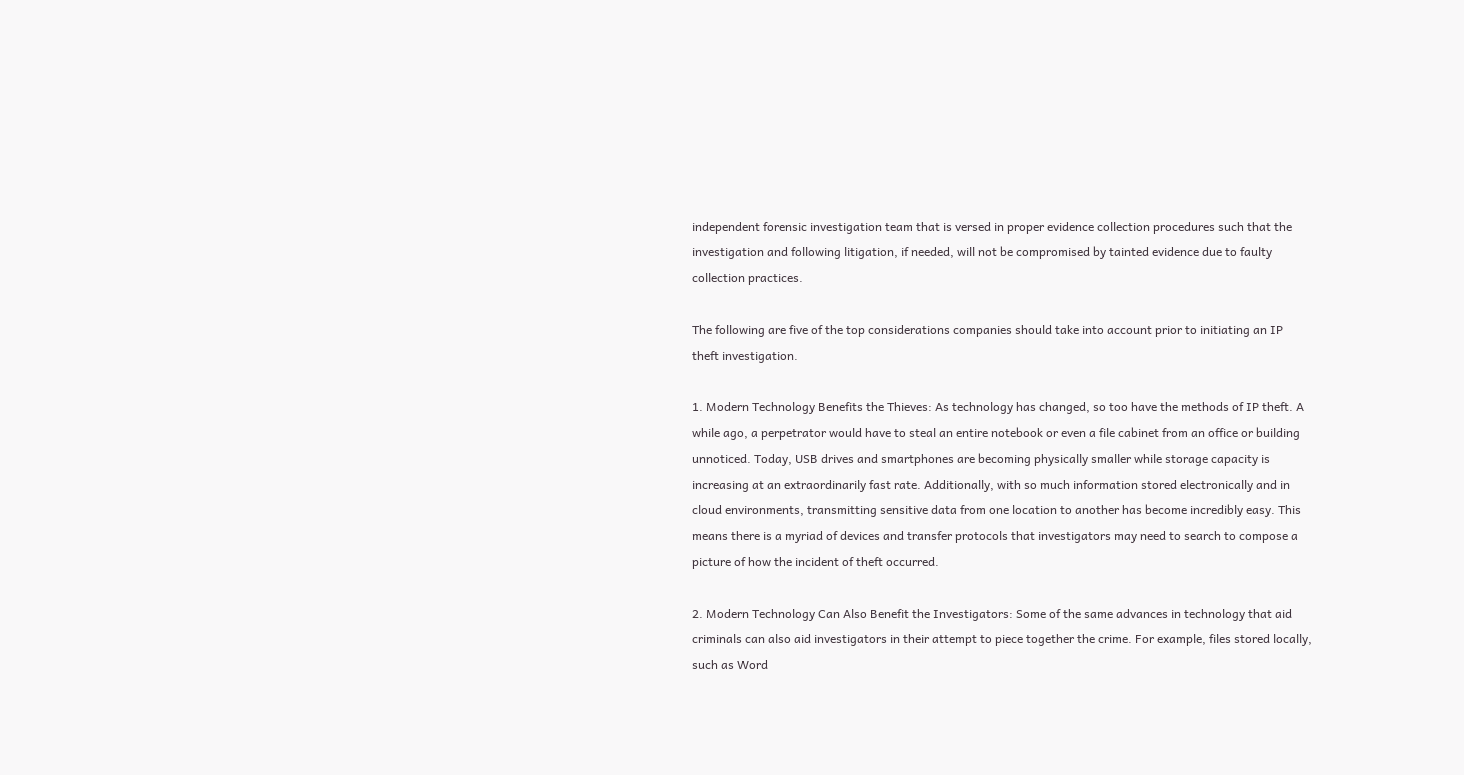independent forensic investigation team that is versed in proper evidence collection procedures such that the investigation and following litigation, if needed, will not be compromised by tainted evidence due to faulty collection practices.

The following are five of the top considerations companies should take into account prior to initiating an IP theft investigation.

1. Modern Technology Benefits the Thieves: As technology has changed, so too have the methods of IP theft. A while ago, a perpetrator would have to steal an entire notebook or even a file cabinet from an office or building unnoticed. Today, USB drives and smartphones are becoming physically smaller while storage capacity is increasing at an extraordinarily fast rate. Additionally, with so much information stored electronically and in cloud environments, transmitting sensitive data from one location to another has become incredibly easy. This means there is a myriad of devices and transfer protocols that investigators may need to search to compose a picture of how the incident of theft occurred.

2. Modern Technology Can Also Benefit the Investigators: Some of the same advances in technology that aid criminals can also aid investigators in their attempt to piece together the crime. For example, files stored locally, such as Word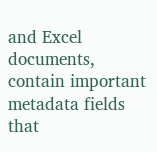and Excel documents, contain important metadata fields that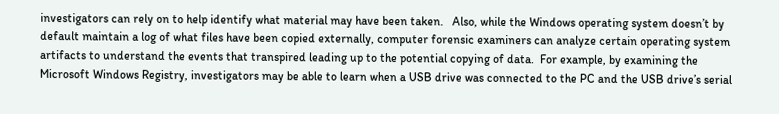investigators can rely on to help identify what material may have been taken.   Also, while the Windows operating system doesn’t by default maintain a log of what files have been copied externally, computer forensic examiners can analyze certain operating system artifacts to understand the events that transpired leading up to the potential copying of data.  For example, by examining the Microsoft Windows Registry, investigators may be able to learn when a USB drive was connected to the PC and the USB drive’s serial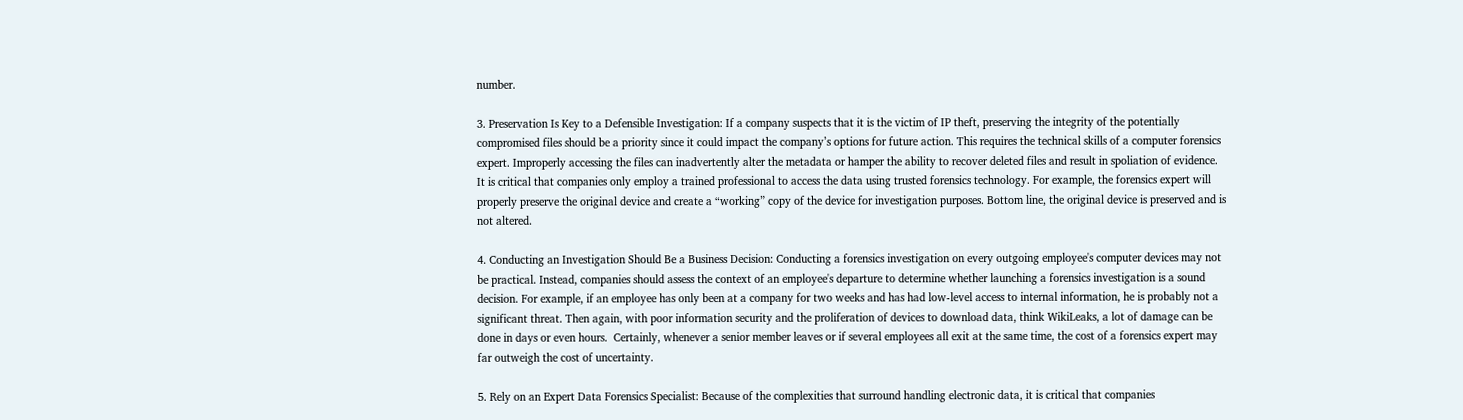number.

3. Preservation Is Key to a Defensible Investigation: If a company suspects that it is the victim of IP theft, preserving the integrity of the potentially compromised files should be a priority since it could impact the company’s options for future action. This requires the technical skills of a computer forensics expert. Improperly accessing the files can inadvertently alter the metadata or hamper the ability to recover deleted files and result in spoliation of evidence. It is critical that companies only employ a trained professional to access the data using trusted forensics technology. For example, the forensics expert will properly preserve the original device and create a “working” copy of the device for investigation purposes. Bottom line, the original device is preserved and is not altered.

4. Conducting an Investigation Should Be a Business Decision: Conducting a forensics investigation on every outgoing employee's computer devices may not be practical. Instead, companies should assess the context of an employee's departure to determine whether launching a forensics investigation is a sound decision. For example, if an employee has only been at a company for two weeks and has had low-level access to internal information, he is probably not a significant threat. Then again, with poor information security and the proliferation of devices to download data, think WikiLeaks, a lot of damage can be done in days or even hours.  Certainly, whenever a senior member leaves or if several employees all exit at the same time, the cost of a forensics expert may far outweigh the cost of uncertainty.

5. Rely on an Expert Data Forensics Specialist: Because of the complexities that surround handling electronic data, it is critical that companies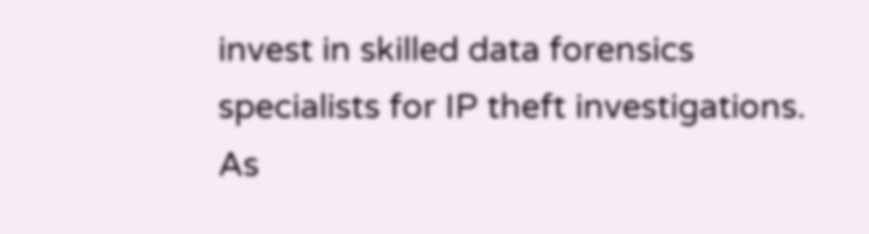invest in skilled data forensics specialists for IP theft investigations. As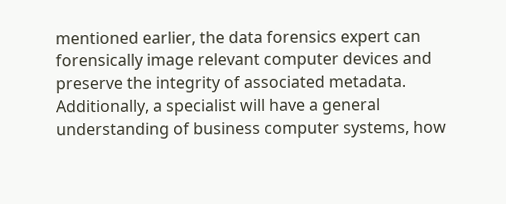mentioned earlier, the data forensics expert can forensically image relevant computer devices and preserve the integrity of associated metadata. Additionally, a specialist will have a general understanding of business computer systems, how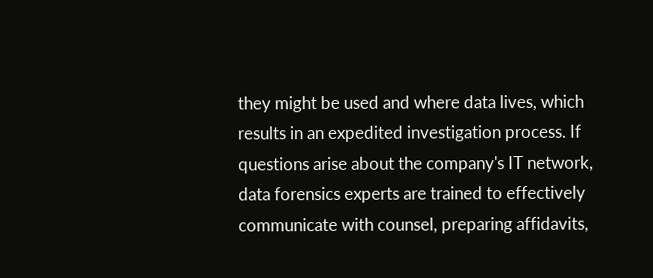they might be used and where data lives, which results in an expedited investigation process. If questions arise about the company's IT network, data forensics experts are trained to effectively  communicate with counsel, preparing affidavits,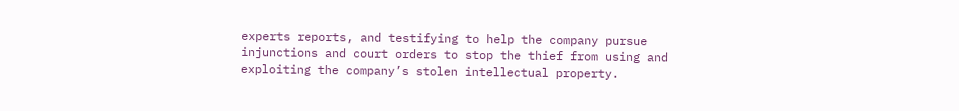experts reports, and testifying to help the company pursue injunctions and court orders to stop the thief from using and exploiting the company’s stolen intellectual property.